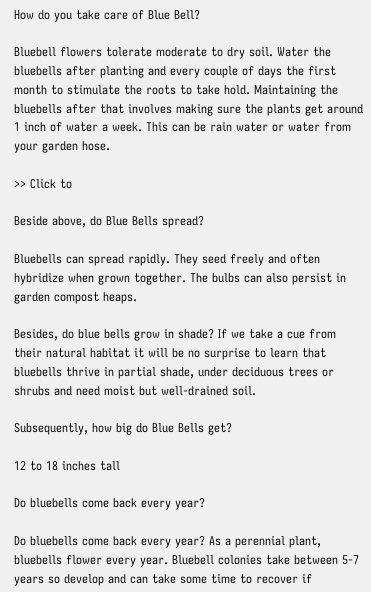How do you take care of Blue Bell?

Bluebell flowers tolerate moderate to dry soil. Water the bluebells after planting and every couple of days the first month to stimulate the roots to take hold. Maintaining the bluebells after that involves making sure the plants get around 1 inch of water a week. This can be rain water or water from your garden hose.

>> Click to

Beside above, do Blue Bells spread?

Bluebells can spread rapidly. They seed freely and often hybridize when grown together. The bulbs can also persist in garden compost heaps.

Besides, do blue bells grow in shade? If we take a cue from their natural habitat it will be no surprise to learn that bluebells thrive in partial shade, under deciduous trees or shrubs and need moist but well-drained soil.

Subsequently, how big do Blue Bells get?

12 to 18 inches tall

Do bluebells come back every year?

Do bluebells come back every year? As a perennial plant, bluebells flower every year. Bluebell colonies take between 5-7 years so develop and can take some time to recover if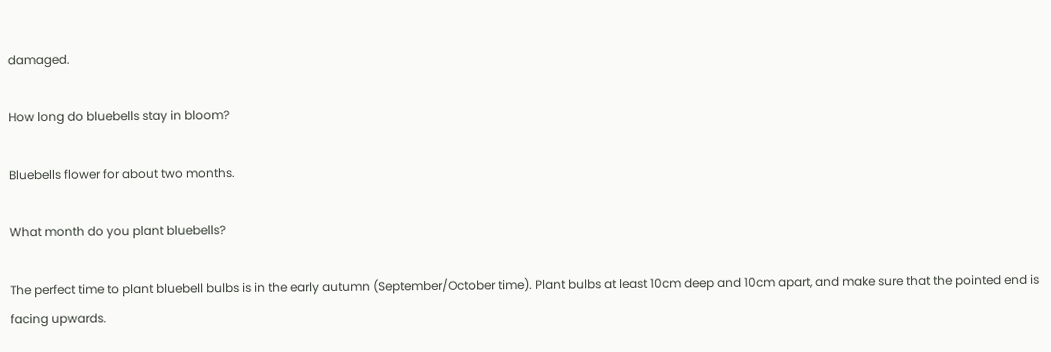damaged.

How long do bluebells stay in bloom?

Bluebells flower for about two months.

What month do you plant bluebells?

The perfect time to plant bluebell bulbs is in the early autumn (September/October time). Plant bulbs at least 10cm deep and 10cm apart, and make sure that the pointed end is facing upwards.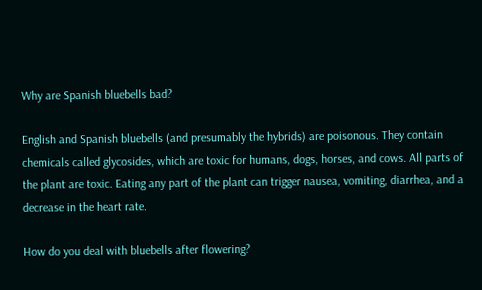Why are Spanish bluebells bad?

English and Spanish bluebells (and presumably the hybrids) are poisonous. They contain chemicals called glycosides, which are toxic for humans, dogs, horses, and cows. All parts of the plant are toxic. Eating any part of the plant can trigger nausea, vomiting, diarrhea, and a decrease in the heart rate.

How do you deal with bluebells after flowering?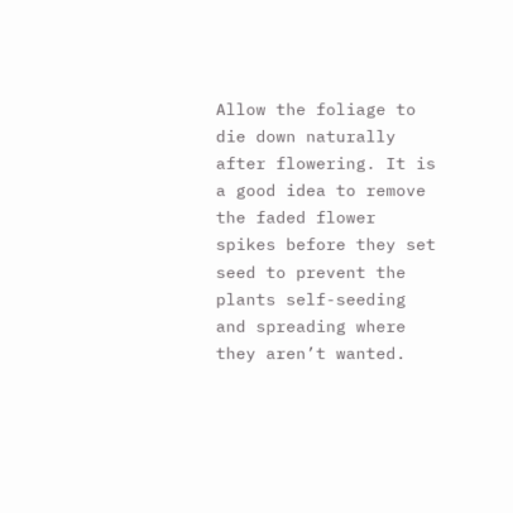Allow the foliage to die down naturally after flowering. It is a good idea to remove the faded flower spikes before they set seed to prevent the plants self-seeding and spreading where they aren’t wanted.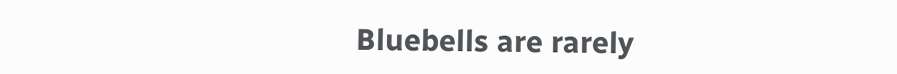Bluebells are rarely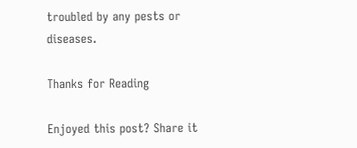troubled by any pests or diseases.

Thanks for Reading

Enjoyed this post? Share it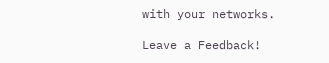with your networks.

Leave a Feedback!